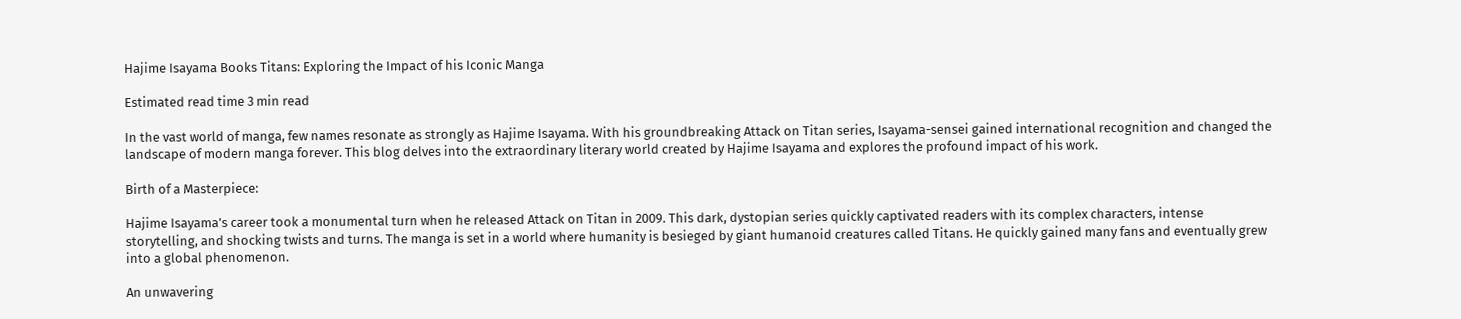Hajime Isayama Books Titans: Exploring the Impact of his Iconic Manga

Estimated read time 3 min read

In the vast world of manga, few names resonate as strongly as Hajime Isayama. With his groundbreaking Attack on Titan series, Isayama-sensei gained international recognition and changed the landscape of modern manga forever. This blog delves into the extraordinary literary world created by Hajime Isayama and explores the profound impact of his work.

Birth of a Masterpiece:

Hajime Isayama’s career took a monumental turn when he released Attack on Titan in 2009. This dark, dystopian series quickly captivated readers with its complex characters, intense storytelling, and shocking twists and turns. The manga is set in a world where humanity is besieged by giant humanoid creatures called Titans. He quickly gained many fans and eventually grew into a global phenomenon.

An unwavering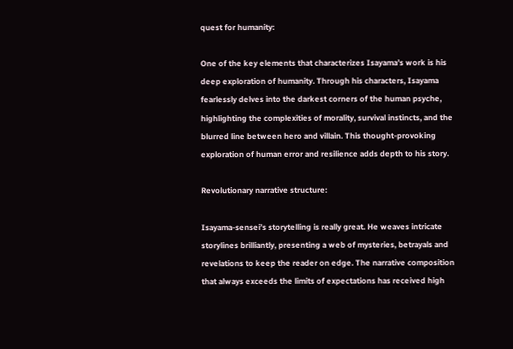quest for humanity:

One of the key elements that characterizes Isayama’s work is his deep exploration of humanity. Through his characters, Isayama fearlessly delves into the darkest corners of the human psyche, highlighting the complexities of morality, survival instincts, and the blurred line between hero and villain. This thought-provoking exploration of human error and resilience adds depth to his story.

Revolutionary narrative structure:

Isayama-sensei’s storytelling is really great. He weaves intricate storylines brilliantly, presenting a web of mysteries, betrayals and revelations to keep the reader on edge. The narrative composition that always exceeds the limits of expectations has received high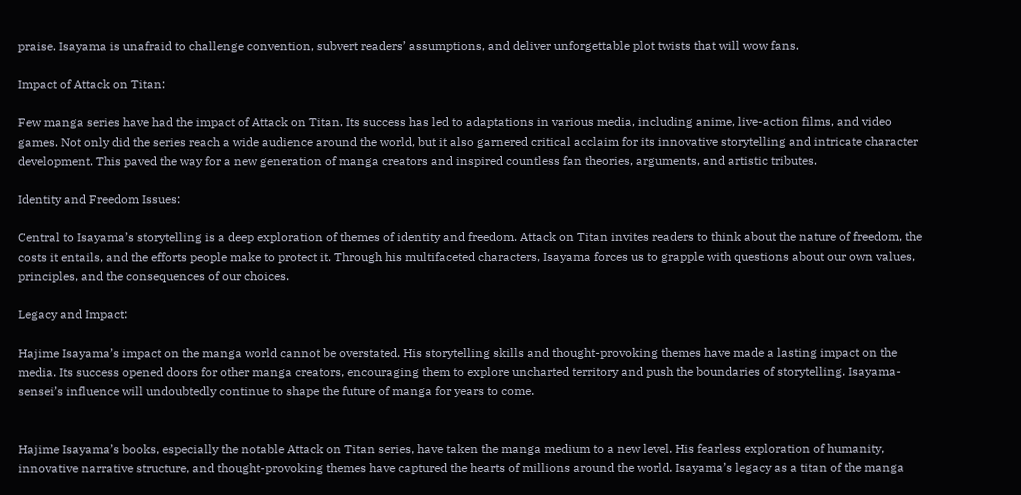praise. Isayama is unafraid to challenge convention, subvert readers’ assumptions, and deliver unforgettable plot twists that will wow fans.

Impact of Attack on Titan:

Few manga series have had the impact of Attack on Titan. Its success has led to adaptations in various media, including anime, live-action films, and video games. Not only did the series reach a wide audience around the world, but it also garnered critical acclaim for its innovative storytelling and intricate character development. This paved the way for a new generation of manga creators and inspired countless fan theories, arguments, and artistic tributes.

Identity and Freedom Issues:

Central to Isayama’s storytelling is a deep exploration of themes of identity and freedom. Attack on Titan invites readers to think about the nature of freedom, the costs it entails, and the efforts people make to protect it. Through his multifaceted characters, Isayama forces us to grapple with questions about our own values, principles, and the consequences of our choices.

Legacy and Impact:

Hajime Isayama’s impact on the manga world cannot be overstated. His storytelling skills and thought-provoking themes have made a lasting impact on the media. Its success opened doors for other manga creators, encouraging them to explore uncharted territory and push the boundaries of storytelling. Isayama-sensei’s influence will undoubtedly continue to shape the future of manga for years to come.


Hajime Isayama’s books, especially the notable Attack on Titan series, have taken the manga medium to a new level. His fearless exploration of humanity, innovative narrative structure, and thought-provoking themes have captured the hearts of millions around the world. Isayama’s legacy as a titan of the manga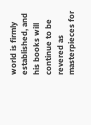world is firmly established, and his books will continue to be revered as masterpieces for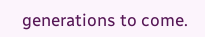generations to come.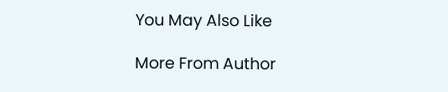You May Also Like

More From Author